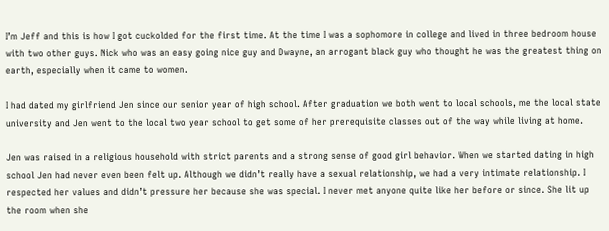I’m Jeff and this is how I got cuckolded for the first time. At the time I was a sophomore in college and lived in three bedroom house with two other guys. Nick who was an easy going nice guy and Dwayne, an arrogant black guy who thought he was the greatest thing on earth, especially when it came to women.

I had dated my girlfriend Jen since our senior year of high school. After graduation we both went to local schools, me the local state university and Jen went to the local two year school to get some of her prerequisite classes out of the way while living at home.

Jen was raised in a religious household with strict parents and a strong sense of good girl behavior. When we started dating in high school Jen had never even been felt up. Although we didn’t really have a sexual relationship, we had a very intimate relationship. I respected her values and didn’t pressure her because she was special. I never met anyone quite like her before or since. She lit up the room when she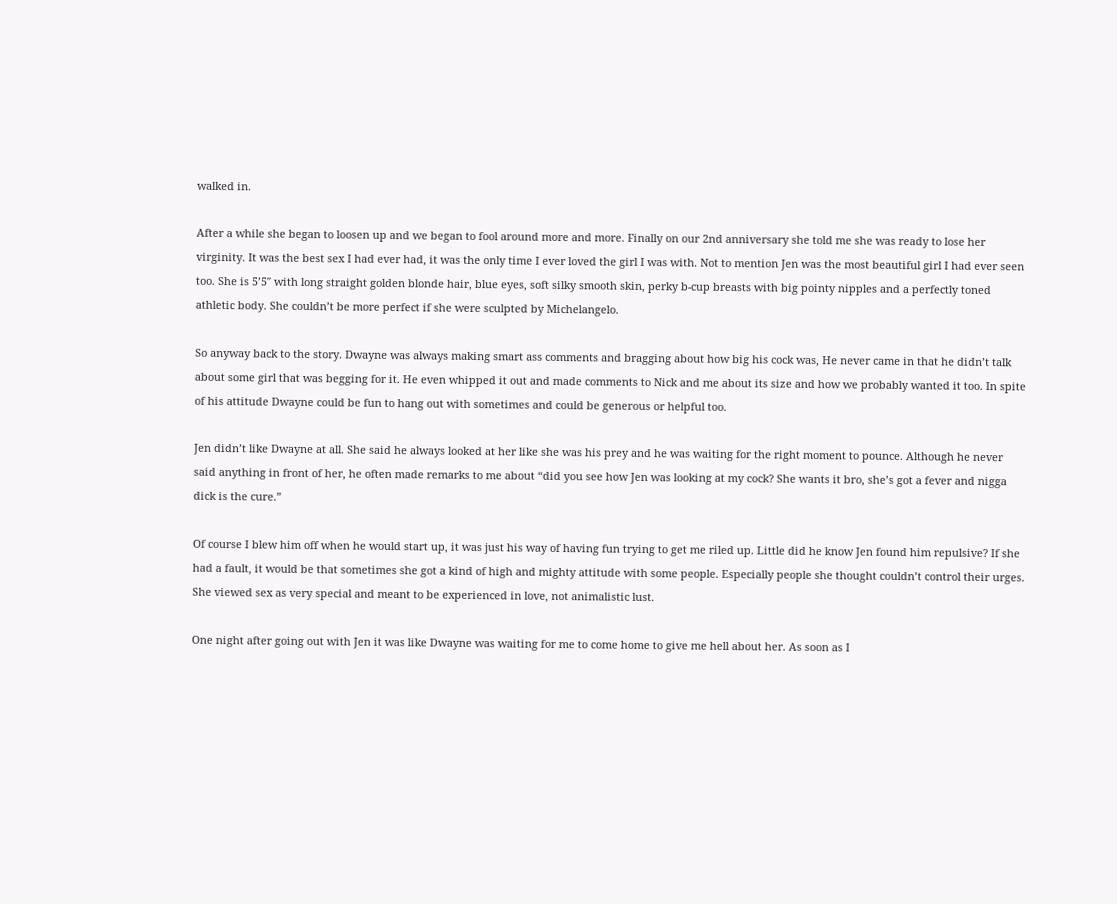walked in.

After a while she began to loosen up and we began to fool around more and more. Finally on our 2nd anniversary she told me she was ready to lose her virginity. It was the best sex I had ever had, it was the only time I ever loved the girl I was with. Not to mention Jen was the most beautiful girl I had ever seen too. She is 5’5″ with long straight golden blonde hair, blue eyes, soft silky smooth skin, perky b-cup breasts with big pointy nipples and a perfectly toned athletic body. She couldn’t be more perfect if she were sculpted by Michelangelo.

So anyway back to the story. Dwayne was always making smart ass comments and bragging about how big his cock was, He never came in that he didn’t talk about some girl that was begging for it. He even whipped it out and made comments to Nick and me about its size and how we probably wanted it too. In spite of his attitude Dwayne could be fun to hang out with sometimes and could be generous or helpful too.

Jen didn’t like Dwayne at all. She said he always looked at her like she was his prey and he was waiting for the right moment to pounce. Although he never said anything in front of her, he often made remarks to me about “did you see how Jen was looking at my cock? She wants it bro, she’s got a fever and nigga dick is the cure.”

Of course I blew him off when he would start up, it was just his way of having fun trying to get me riled up. Little did he know Jen found him repulsive? If she had a fault, it would be that sometimes she got a kind of high and mighty attitude with some people. Especially people she thought couldn’t control their urges. She viewed sex as very special and meant to be experienced in love, not animalistic lust.

One night after going out with Jen it was like Dwayne was waiting for me to come home to give me hell about her. As soon as I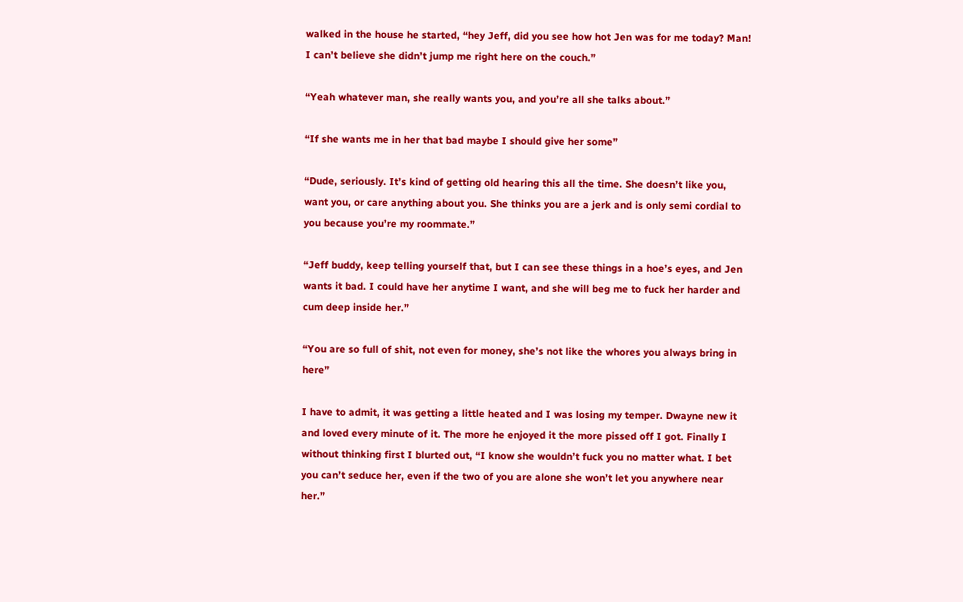walked in the house he started, “hey Jeff, did you see how hot Jen was for me today? Man! I can’t believe she didn’t jump me right here on the couch.”

“Yeah whatever man, she really wants you, and you’re all she talks about.”

“If she wants me in her that bad maybe I should give her some”

“Dude, seriously. It’s kind of getting old hearing this all the time. She doesn’t like you, want you, or care anything about you. She thinks you are a jerk and is only semi cordial to you because you’re my roommate.”

“Jeff buddy, keep telling yourself that, but I can see these things in a hoe’s eyes, and Jen wants it bad. I could have her anytime I want, and she will beg me to fuck her harder and cum deep inside her.”

“You are so full of shit, not even for money, she’s not like the whores you always bring in here”

I have to admit, it was getting a little heated and I was losing my temper. Dwayne new it and loved every minute of it. The more he enjoyed it the more pissed off I got. Finally I without thinking first I blurted out, “I know she wouldn’t fuck you no matter what. I bet you can’t seduce her, even if the two of you are alone she won’t let you anywhere near her.”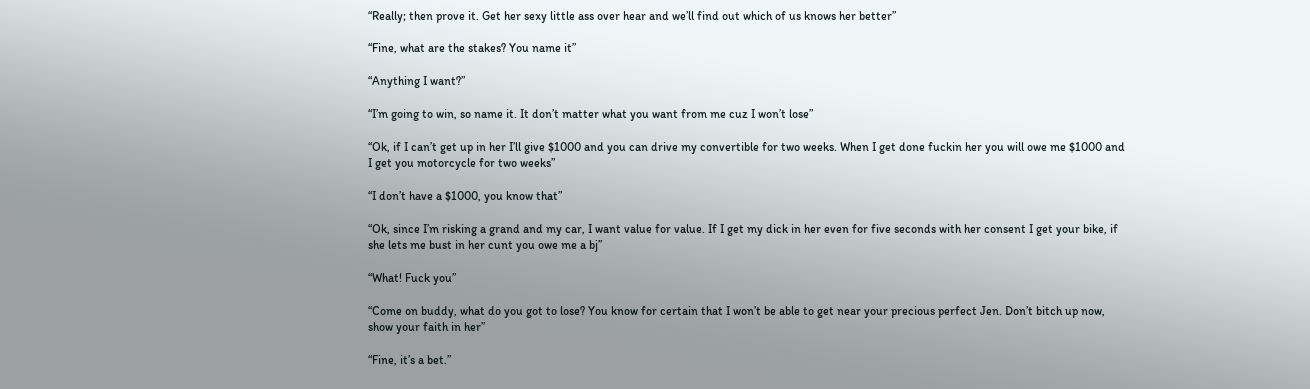“Really; then prove it. Get her sexy little ass over hear and we’ll find out which of us knows her better”

“Fine, what are the stakes? You name it”

“Anything I want?”

“I’m going to win, so name it. It don’t matter what you want from me cuz I won’t lose”

“Ok, if I can’t get up in her I’ll give $1000 and you can drive my convertible for two weeks. When I get done fuckin her you will owe me $1000 and I get you motorcycle for two weeks”

“I don’t have a $1000, you know that”

“Ok, since I’m risking a grand and my car, I want value for value. If I get my dick in her even for five seconds with her consent I get your bike, if she lets me bust in her cunt you owe me a bj”

“What! Fuck you”

“Come on buddy, what do you got to lose? You know for certain that I won’t be able to get near your precious perfect Jen. Don’t bitch up now, show your faith in her”

“Fine, it’s a bet.”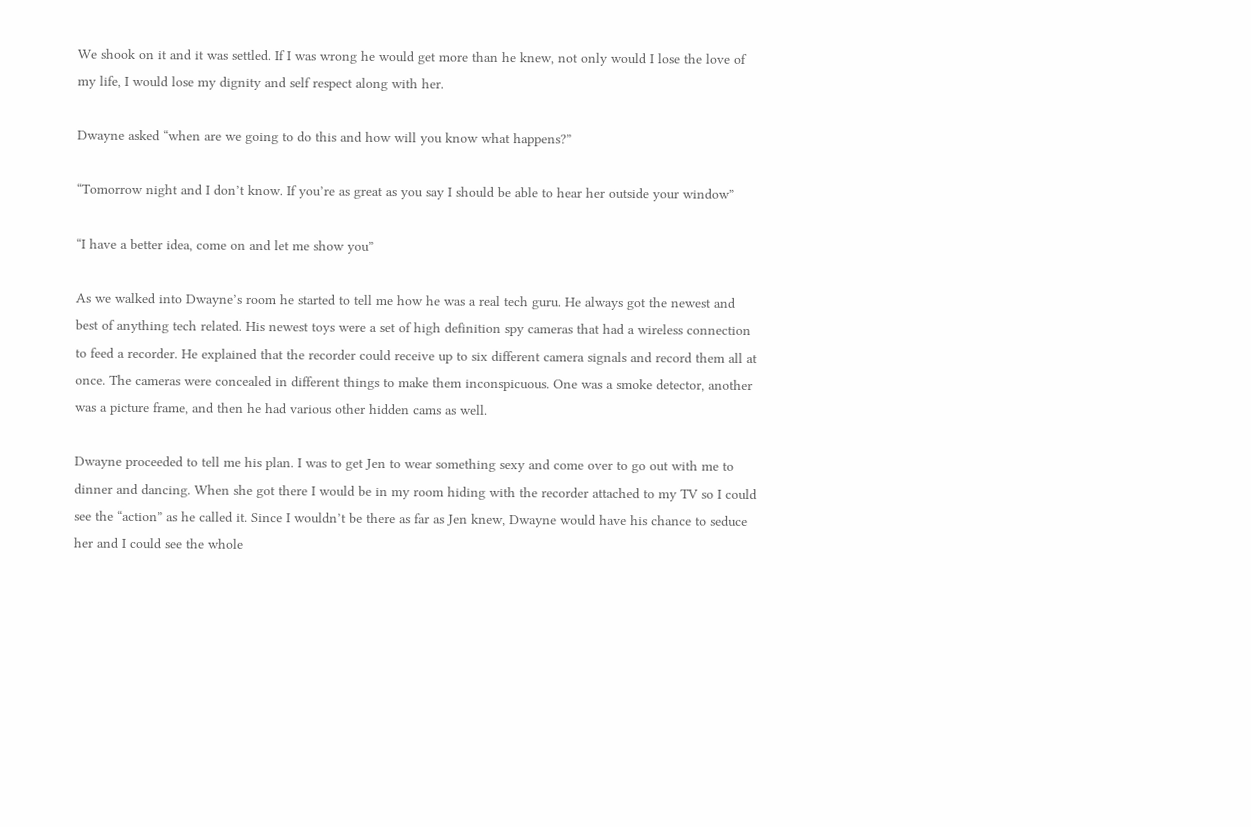We shook on it and it was settled. If I was wrong he would get more than he knew, not only would I lose the love of my life, I would lose my dignity and self respect along with her.

Dwayne asked “when are we going to do this and how will you know what happens?”

“Tomorrow night and I don’t know. If you’re as great as you say I should be able to hear her outside your window”

“I have a better idea, come on and let me show you”

As we walked into Dwayne’s room he started to tell me how he was a real tech guru. He always got the newest and best of anything tech related. His newest toys were a set of high definition spy cameras that had a wireless connection to feed a recorder. He explained that the recorder could receive up to six different camera signals and record them all at once. The cameras were concealed in different things to make them inconspicuous. One was a smoke detector, another was a picture frame, and then he had various other hidden cams as well.

Dwayne proceeded to tell me his plan. I was to get Jen to wear something sexy and come over to go out with me to dinner and dancing. When she got there I would be in my room hiding with the recorder attached to my TV so I could see the “action” as he called it. Since I wouldn’t be there as far as Jen knew, Dwayne would have his chance to seduce her and I could see the whole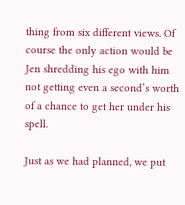thing from six different views. Of course the only action would be Jen shredding his ego with him not getting even a second’s worth of a chance to get her under his spell.

Just as we had planned, we put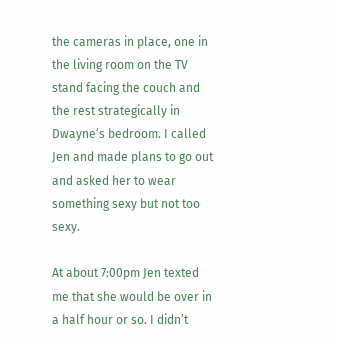the cameras in place, one in the living room on the TV stand facing the couch and the rest strategically in Dwayne’s bedroom. I called Jen and made plans to go out and asked her to wear something sexy but not too sexy.

At about 7:00pm Jen texted me that she would be over in a half hour or so. I didn’t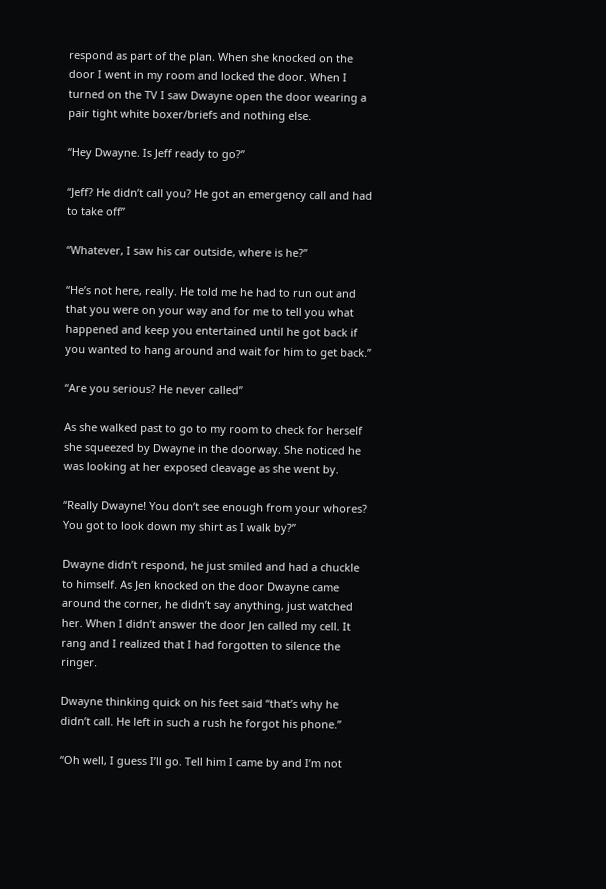respond as part of the plan. When she knocked on the door I went in my room and locked the door. When I turned on the TV I saw Dwayne open the door wearing a pair tight white boxer/briefs and nothing else.

“Hey Dwayne. Is Jeff ready to go?”

“Jeff? He didn’t call you? He got an emergency call and had to take off”

“Whatever, I saw his car outside, where is he?”

“He’s not here, really. He told me he had to run out and that you were on your way and for me to tell you what happened and keep you entertained until he got back if you wanted to hang around and wait for him to get back.”

“Are you serious? He never called”

As she walked past to go to my room to check for herself she squeezed by Dwayne in the doorway. She noticed he was looking at her exposed cleavage as she went by.

“Really Dwayne! You don’t see enough from your whores? You got to look down my shirt as I walk by?”

Dwayne didn’t respond, he just smiled and had a chuckle to himself. As Jen knocked on the door Dwayne came around the corner, he didn’t say anything, just watched her. When I didn’t answer the door Jen called my cell. It rang and I realized that I had forgotten to silence the ringer.

Dwayne thinking quick on his feet said “that’s why he didn’t call. He left in such a rush he forgot his phone.”

“Oh well, I guess I’ll go. Tell him I came by and I’m not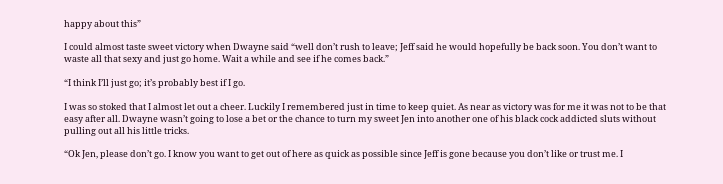happy about this”

I could almost taste sweet victory when Dwayne said “well don’t rush to leave; Jeff said he would hopefully be back soon. You don’t want to waste all that sexy and just go home. Wait a while and see if he comes back.”

“I think I’ll just go; it’s probably best if I go.

I was so stoked that I almost let out a cheer. Luckily I remembered just in time to keep quiet. As near as victory was for me it was not to be that easy after all. Dwayne wasn’t going to lose a bet or the chance to turn my sweet Jen into another one of his black cock addicted sluts without pulling out all his little tricks.

“Ok Jen, please don’t go. I know you want to get out of here as quick as possible since Jeff is gone because you don’t like or trust me. I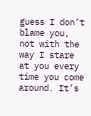guess I don’t blame you, not with the way I stare at you every time you come around. It’s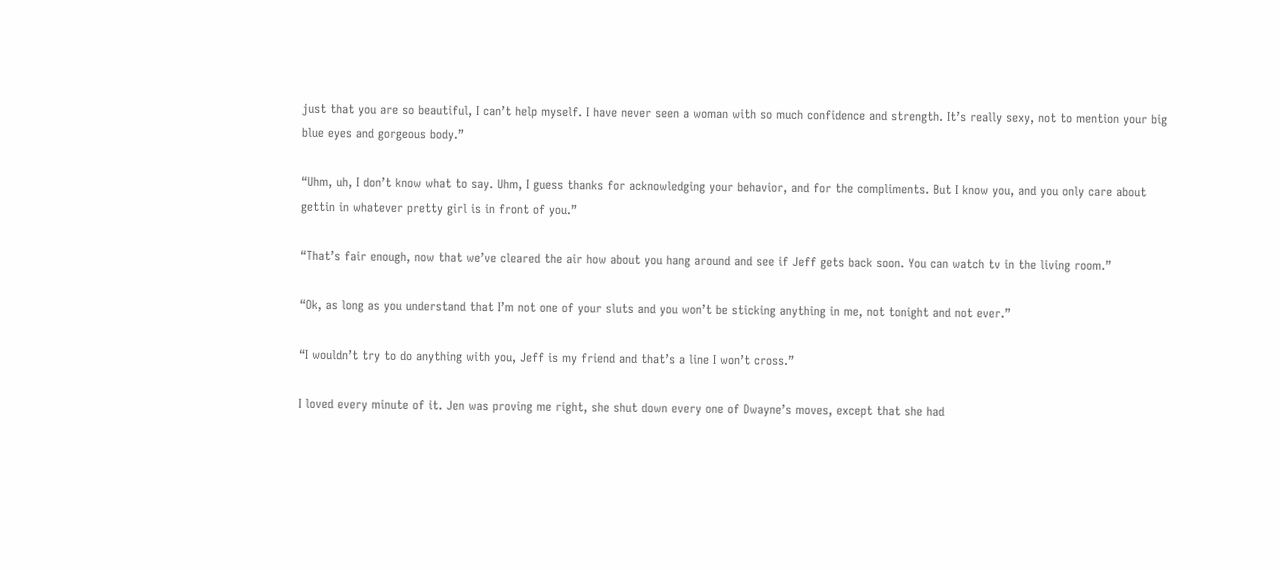just that you are so beautiful, I can’t help myself. I have never seen a woman with so much confidence and strength. It’s really sexy, not to mention your big blue eyes and gorgeous body.”

“Uhm, uh, I don’t know what to say. Uhm, I guess thanks for acknowledging your behavior, and for the compliments. But I know you, and you only care about gettin in whatever pretty girl is in front of you.”

“That’s fair enough, now that we’ve cleared the air how about you hang around and see if Jeff gets back soon. You can watch tv in the living room.”

“Ok, as long as you understand that I’m not one of your sluts and you won’t be sticking anything in me, not tonight and not ever.”

“I wouldn’t try to do anything with you, Jeff is my friend and that’s a line I won’t cross.”

I loved every minute of it. Jen was proving me right, she shut down every one of Dwayne’s moves, except that she had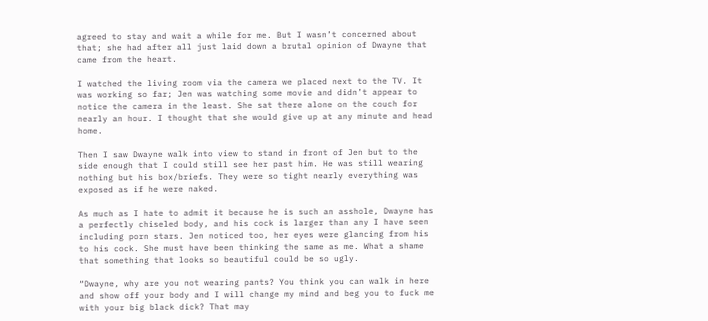agreed to stay and wait a while for me. But I wasn’t concerned about that; she had after all just laid down a brutal opinion of Dwayne that came from the heart.

I watched the living room via the camera we placed next to the TV. It was working so far; Jen was watching some movie and didn’t appear to notice the camera in the least. She sat there alone on the couch for nearly an hour. I thought that she would give up at any minute and head home.

Then I saw Dwayne walk into view to stand in front of Jen but to the side enough that I could still see her past him. He was still wearing nothing but his box/briefs. They were so tight nearly everything was exposed as if he were naked.

As much as I hate to admit it because he is such an asshole, Dwayne has a perfectly chiseled body, and his cock is larger than any I have seen including porn stars. Jen noticed too, her eyes were glancing from his to his cock. She must have been thinking the same as me. What a shame that something that looks so beautiful could be so ugly.

“Dwayne, why are you not wearing pants? You think you can walk in here and show off your body and I will change my mind and beg you to fuck me with your big black dick? That may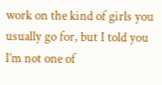work on the kind of girls you usually go for, but I told you I’m not one of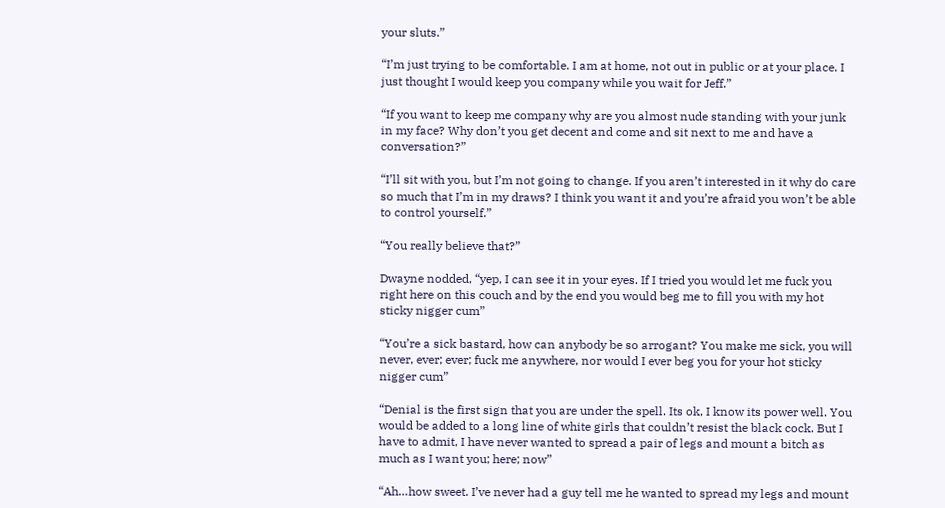your sluts.”

“I’m just trying to be comfortable. I am at home, not out in public or at your place. I just thought I would keep you company while you wait for Jeff.”

“If you want to keep me company why are you almost nude standing with your junk in my face? Why don’t you get decent and come and sit next to me and have a conversation?”

“I’ll sit with you, but I’m not going to change. If you aren’t interested in it why do care so much that I’m in my draws? I think you want it and you’re afraid you won’t be able to control yourself.”

“You really believe that?”

Dwayne nodded, “yep, I can see it in your eyes. If I tried you would let me fuck you right here on this couch and by the end you would beg me to fill you with my hot sticky nigger cum”

“You’re a sick bastard, how can anybody be so arrogant? You make me sick, you will never, ever; ever; fuck me anywhere, nor would I ever beg you for your hot sticky nigger cum”

“Denial is the first sign that you are under the spell. Its ok, I know its power well. You would be added to a long line of white girls that couldn’t resist the black cock. But I have to admit, I have never wanted to spread a pair of legs and mount a bitch as much as I want you; here; now”

“Ah…how sweet. I’ve never had a guy tell me he wanted to spread my legs and mount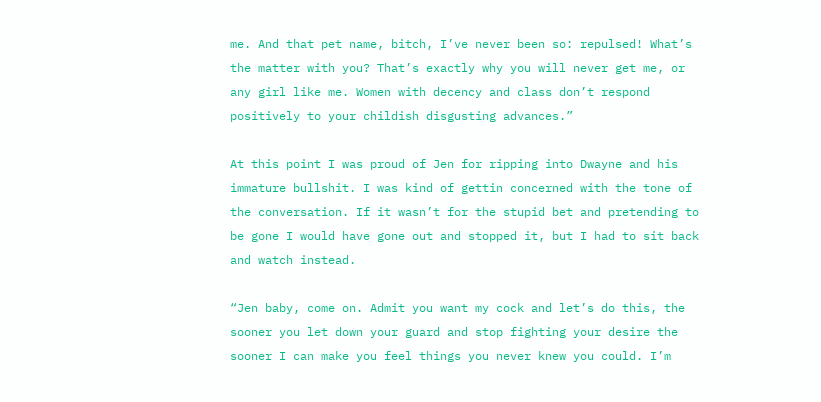me. And that pet name, bitch, I’ve never been so: repulsed! What’s the matter with you? That’s exactly why you will never get me, or any girl like me. Women with decency and class don’t respond positively to your childish disgusting advances.”

At this point I was proud of Jen for ripping into Dwayne and his immature bullshit. I was kind of gettin concerned with the tone of the conversation. If it wasn’t for the stupid bet and pretending to be gone I would have gone out and stopped it, but I had to sit back and watch instead.

“Jen baby, come on. Admit you want my cock and let’s do this, the sooner you let down your guard and stop fighting your desire the sooner I can make you feel things you never knew you could. I’m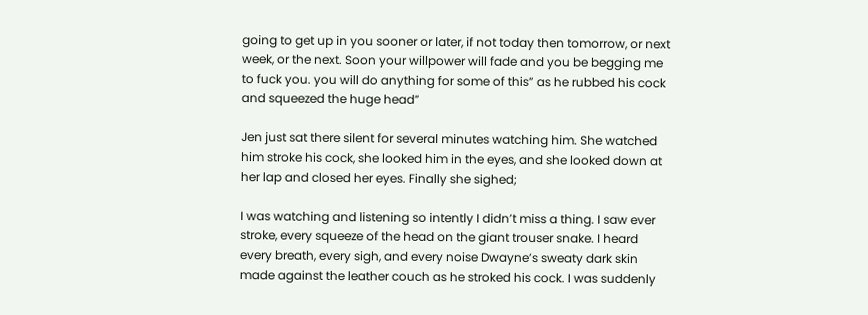going to get up in you sooner or later, if not today then tomorrow, or next week, or the next. Soon your willpower will fade and you be begging me to fuck you. you will do anything for some of this” as he rubbed his cock and squeezed the huge head”

Jen just sat there silent for several minutes watching him. She watched him stroke his cock, she looked him in the eyes, and she looked down at her lap and closed her eyes. Finally she sighed;

I was watching and listening so intently I didn’t miss a thing. I saw ever stroke, every squeeze of the head on the giant trouser snake. I heard every breath, every sigh, and every noise Dwayne’s sweaty dark skin made against the leather couch as he stroked his cock. I was suddenly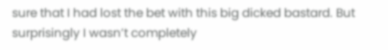sure that I had lost the bet with this big dicked bastard. But surprisingly I wasn’t completely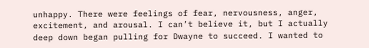unhappy. There were feelings of fear, nervousness, anger, excitement, and arousal. I can’t believe it, but I actually deep down began pulling for Dwayne to succeed. I wanted to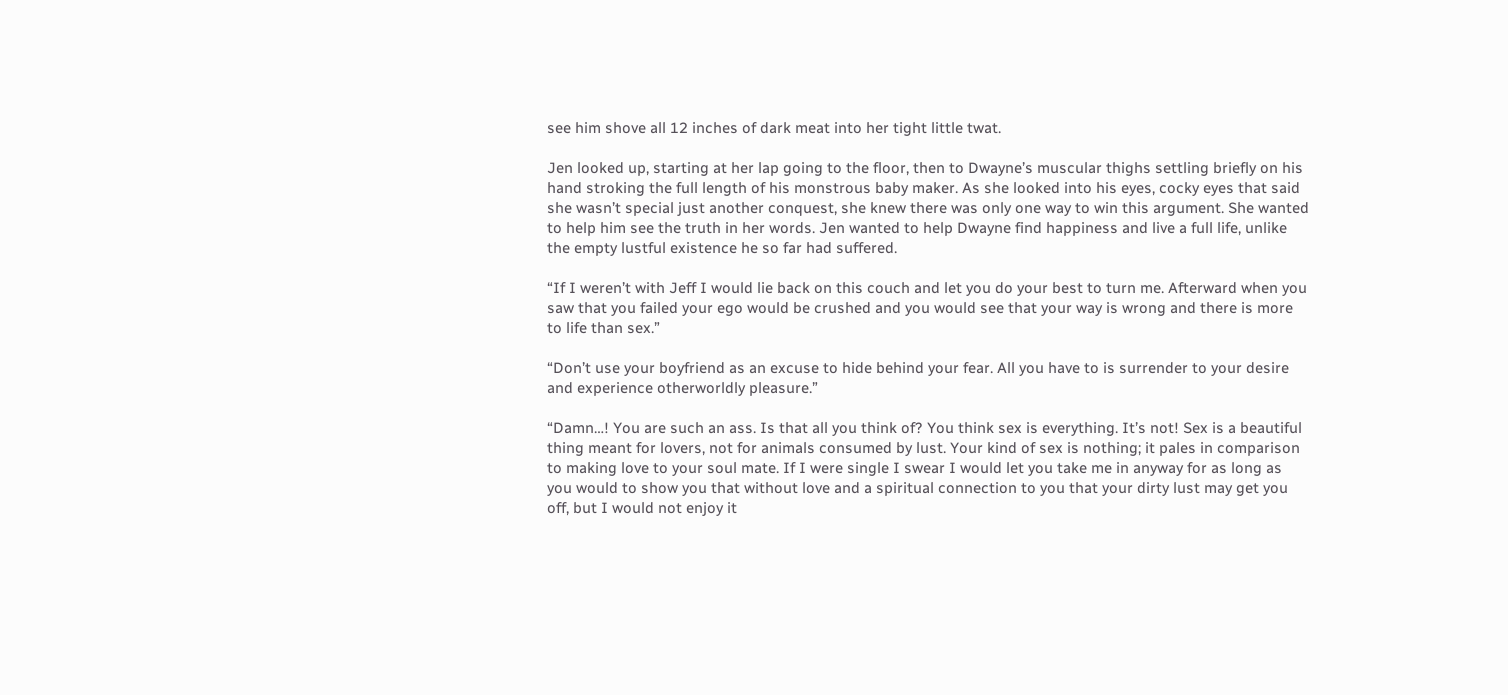see him shove all 12 inches of dark meat into her tight little twat.

Jen looked up, starting at her lap going to the floor, then to Dwayne’s muscular thighs settling briefly on his hand stroking the full length of his monstrous baby maker. As she looked into his eyes, cocky eyes that said she wasn’t special just another conquest, she knew there was only one way to win this argument. She wanted to help him see the truth in her words. Jen wanted to help Dwayne find happiness and live a full life, unlike the empty lustful existence he so far had suffered.

“If I weren’t with Jeff I would lie back on this couch and let you do your best to turn me. Afterward when you saw that you failed your ego would be crushed and you would see that your way is wrong and there is more to life than sex.”

“Don’t use your boyfriend as an excuse to hide behind your fear. All you have to is surrender to your desire and experience otherworldly pleasure.”

“Damn…! You are such an ass. Is that all you think of? You think sex is everything. It’s not! Sex is a beautiful thing meant for lovers, not for animals consumed by lust. Your kind of sex is nothing; it pales in comparison to making love to your soul mate. If I were single I swear I would let you take me in anyway for as long as you would to show you that without love and a spiritual connection to you that your dirty lust may get you off, but I would not enjoy it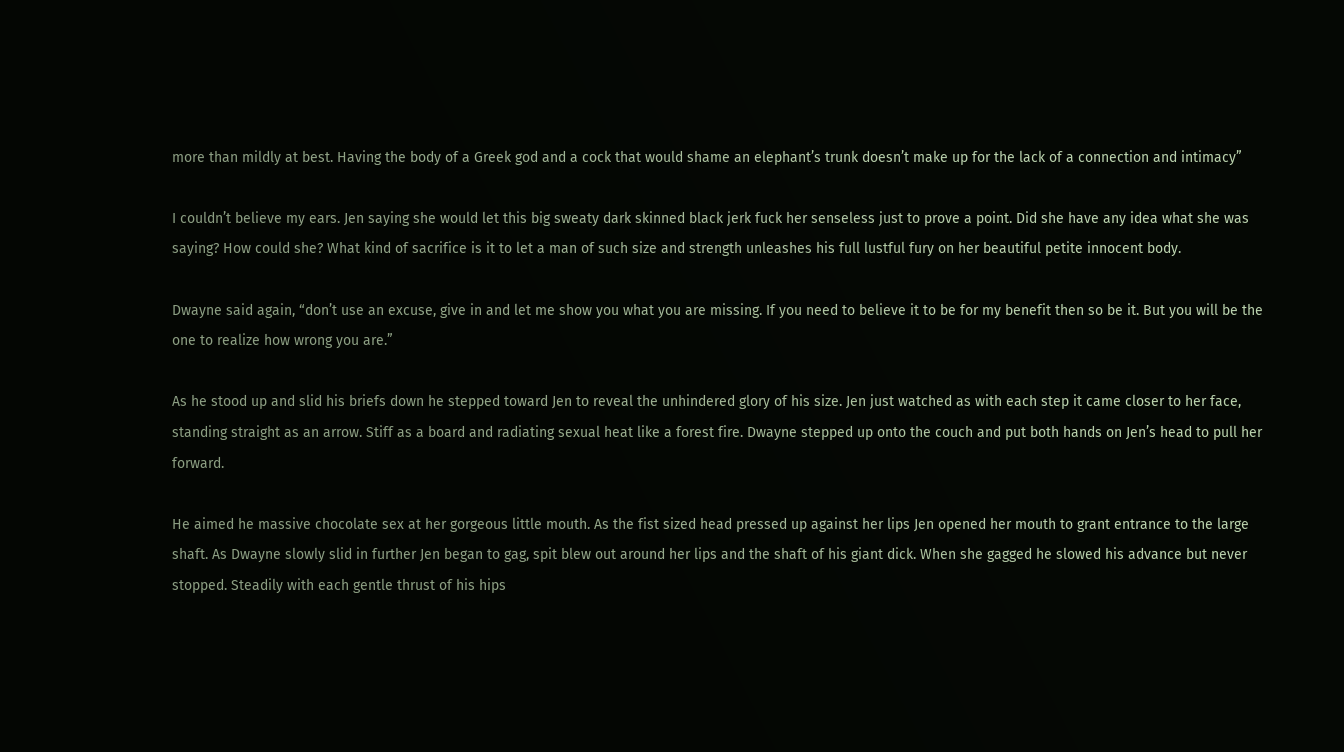more than mildly at best. Having the body of a Greek god and a cock that would shame an elephant’s trunk doesn’t make up for the lack of a connection and intimacy”

I couldn’t believe my ears. Jen saying she would let this big sweaty dark skinned black jerk fuck her senseless just to prove a point. Did she have any idea what she was saying? How could she? What kind of sacrifice is it to let a man of such size and strength unleashes his full lustful fury on her beautiful petite innocent body.

Dwayne said again, “don’t use an excuse, give in and let me show you what you are missing. If you need to believe it to be for my benefit then so be it. But you will be the one to realize how wrong you are.”

As he stood up and slid his briefs down he stepped toward Jen to reveal the unhindered glory of his size. Jen just watched as with each step it came closer to her face, standing straight as an arrow. Stiff as a board and radiating sexual heat like a forest fire. Dwayne stepped up onto the couch and put both hands on Jen’s head to pull her forward.

He aimed he massive chocolate sex at her gorgeous little mouth. As the fist sized head pressed up against her lips Jen opened her mouth to grant entrance to the large shaft. As Dwayne slowly slid in further Jen began to gag, spit blew out around her lips and the shaft of his giant dick. When she gagged he slowed his advance but never stopped. Steadily with each gentle thrust of his hips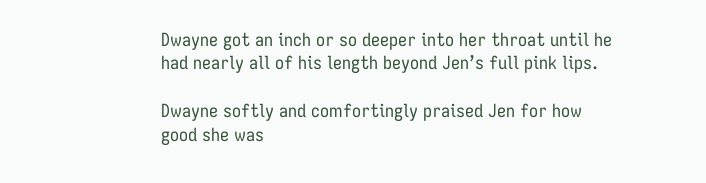Dwayne got an inch or so deeper into her throat until he had nearly all of his length beyond Jen’s full pink lips.

Dwayne softly and comfortingly praised Jen for how good she was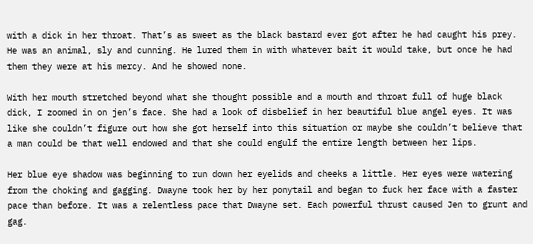with a dick in her throat. That’s as sweet as the black bastard ever got after he had caught his prey. He was an animal, sly and cunning. He lured them in with whatever bait it would take, but once he had them they were at his mercy. And he showed none.

With her mouth stretched beyond what she thought possible and a mouth and throat full of huge black dick, I zoomed in on jen’s face. She had a look of disbelief in her beautiful blue angel eyes. It was like she couldn’t figure out how she got herself into this situation or maybe she couldn’t believe that a man could be that well endowed and that she could engulf the entire length between her lips.

Her blue eye shadow was beginning to run down her eyelids and cheeks a little. Her eyes were watering from the choking and gagging. Dwayne took her by her ponytail and began to fuck her face with a faster pace than before. It was a relentless pace that Dwayne set. Each powerful thrust caused Jen to grunt and gag.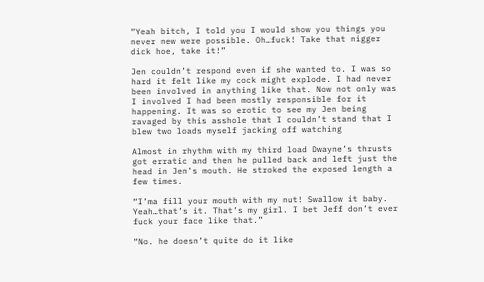“Yeah bitch, I told you I would show you things you never new were possible. Oh…fuck! Take that nigger dick hoe, take it!”

Jen couldn’t respond even if she wanted to. I was so hard it felt like my cock might explode. I had never been involved in anything like that. Now not only was I involved I had been mostly responsible for it happening. It was so erotic to see my Jen being ravaged by this asshole that I couldn’t stand that I blew two loads myself jacking off watching

Almost in rhythm with my third load Dwayne’s thrusts got erratic and then he pulled back and left just the head in Jen’s mouth. He stroked the exposed length a few times.

“I’ma fill your mouth with my nut! Swallow it baby. Yeah…that’s it. That’s my girl. I bet Jeff don’t ever fuck your face like that.”

“No. he doesn’t quite do it like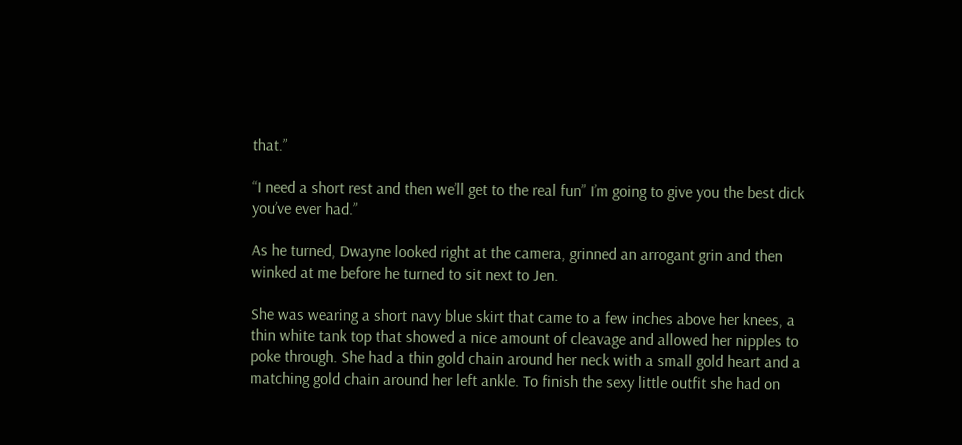that.”

“I need a short rest and then we’ll get to the real fun” I’m going to give you the best dick you’ve ever had.”

As he turned, Dwayne looked right at the camera, grinned an arrogant grin and then winked at me before he turned to sit next to Jen.

She was wearing a short navy blue skirt that came to a few inches above her knees, a thin white tank top that showed a nice amount of cleavage and allowed her nipples to poke through. She had a thin gold chain around her neck with a small gold heart and a matching gold chain around her left ankle. To finish the sexy little outfit she had on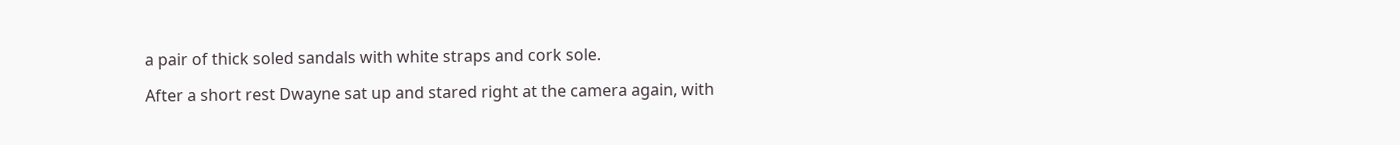a pair of thick soled sandals with white straps and cork sole.

After a short rest Dwayne sat up and stared right at the camera again, with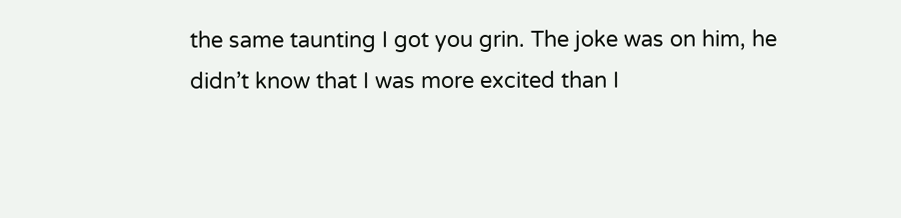the same taunting I got you grin. The joke was on him, he didn’t know that I was more excited than I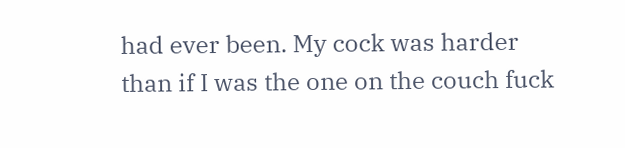had ever been. My cock was harder than if I was the one on the couch fuck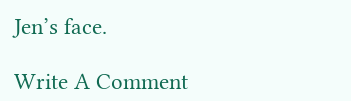Jen’s face.

Write A Comment